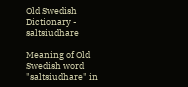Old Swedish Dictionary - saltsiudhare

Meaning of Old Swedish word "saltsiudhare" in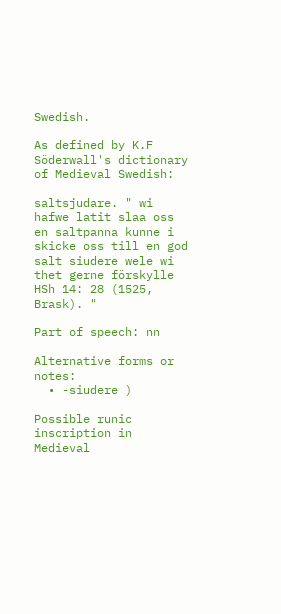Swedish.

As defined by K.F Söderwall's dictionary of Medieval Swedish:

saltsjudare. " wi hafwe latit slaa oss en saltpanna kunne i skicke oss till en god salt siudere wele wi thet gerne förskylle HSh 14: 28 (1525, Brask). "

Part of speech: nn

Alternative forms or notes:
  • -siudere )

Possible runic inscription in Medieval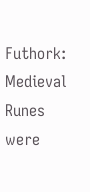Futhork:
Medieval Runes were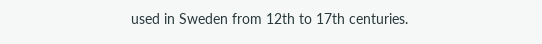used in Sweden from 12th to 17th centuries.